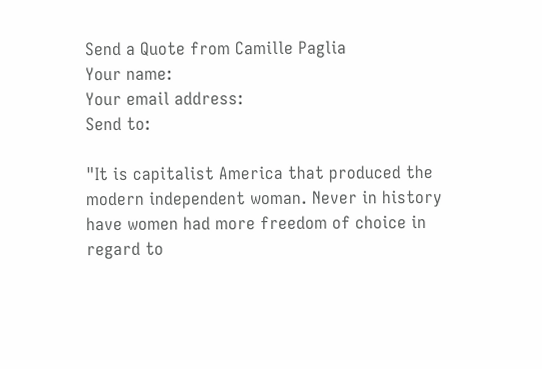Send a Quote from Camille Paglia
Your name:
Your email address:
Send to:

"It is capitalist America that produced the modern independent woman. Never in history have women had more freedom of choice in regard to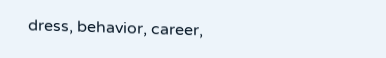dress, behavior, career,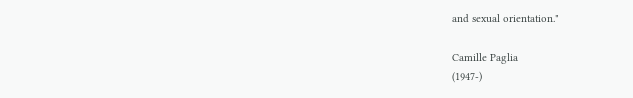and sexual orientation."

Camille Paglia
(1947-)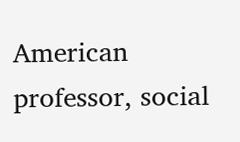American professor, social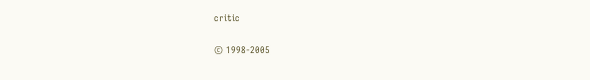critic

© 1998-2005